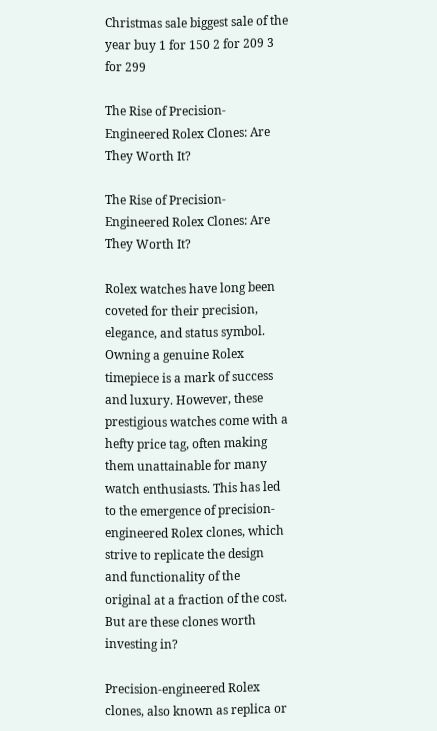Christmas sale biggest sale of the year buy 1 for 150 2 for 209 3 for 299

The Rise of Precision-Engineered Rolex Clones: Are They Worth It?

The Rise of Precision-Engineered Rolex Clones: Are They Worth It?

Rolex watches have long been coveted for their precision, elegance, and status symbol. Owning a genuine Rolex timepiece is a mark of success and luxury. However, these prestigious watches come with a hefty price tag, often making them unattainable for many watch enthusiasts. This has led to the emergence of precision-engineered Rolex clones, which strive to replicate the design and functionality of the original at a fraction of the cost. But are these clones worth investing in?

Precision-engineered Rolex clones, also known as replica or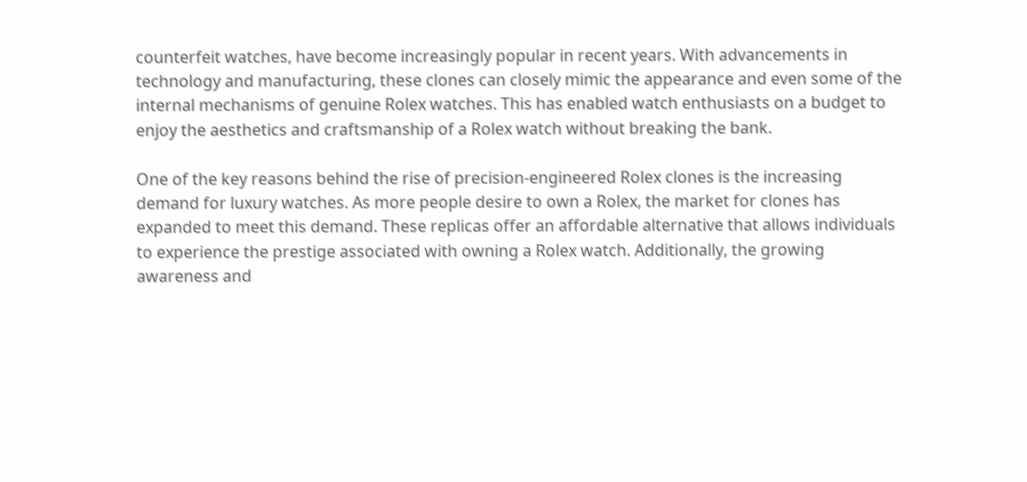counterfeit watches, have become increasingly popular in recent years. With advancements in technology and manufacturing, these clones can closely mimic the appearance and even some of the internal mechanisms of genuine Rolex watches. This has enabled watch enthusiasts on a budget to enjoy the aesthetics and craftsmanship of a Rolex watch without breaking the bank.

One of the key reasons behind the rise of precision-engineered Rolex clones is the increasing demand for luxury watches. As more people desire to own a Rolex, the market for clones has expanded to meet this demand. These replicas offer an affordable alternative that allows individuals to experience the prestige associated with owning a Rolex watch. Additionally, the growing awareness and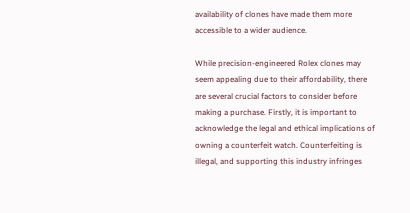availability of clones have made them more accessible to a wider audience.

While precision-engineered Rolex clones may seem appealing due to their affordability, there are several crucial factors to consider before making a purchase. Firstly, it is important to acknowledge the legal and ethical implications of owning a counterfeit watch. Counterfeiting is illegal, and supporting this industry infringes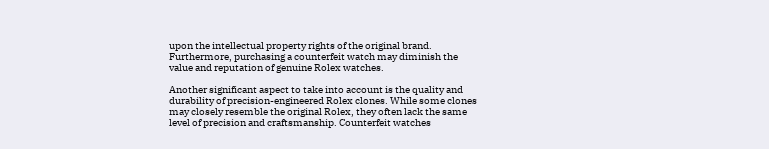upon the intellectual property rights of the original brand. Furthermore, purchasing a counterfeit watch may diminish the value and reputation of genuine Rolex watches.

Another significant aspect to take into account is the quality and durability of precision-engineered Rolex clones. While some clones may closely resemble the original Rolex, they often lack the same level of precision and craftsmanship. Counterfeit watches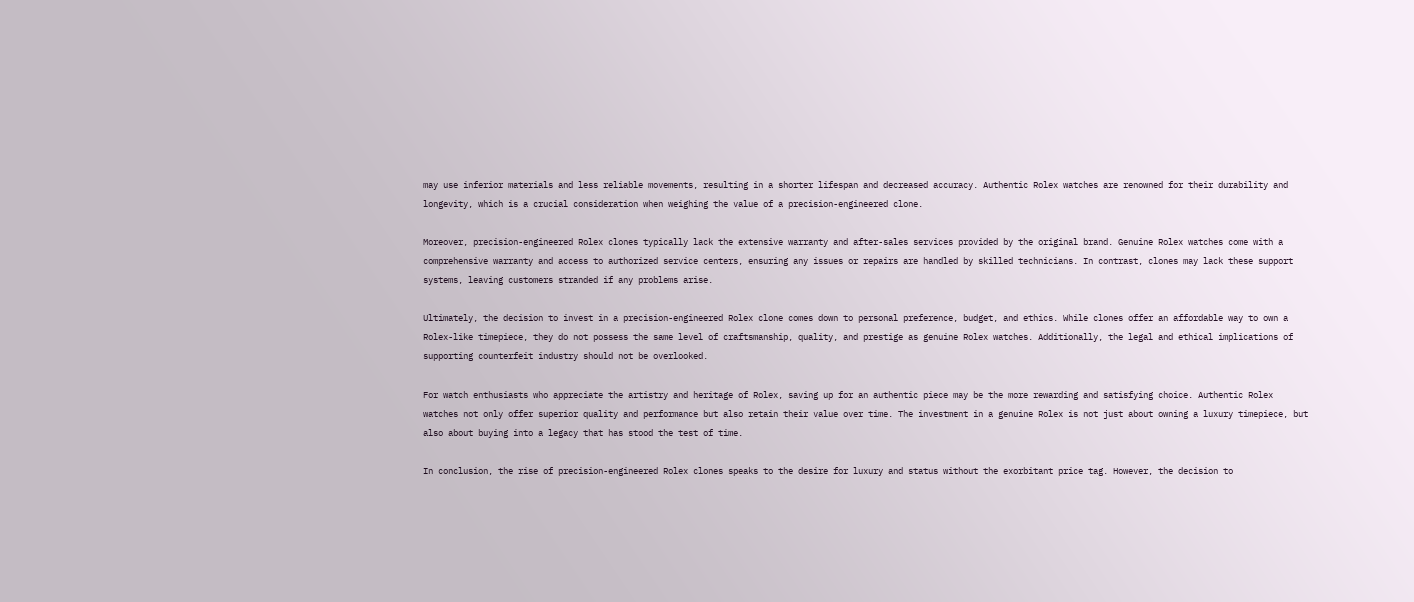may use inferior materials and less reliable movements, resulting in a shorter lifespan and decreased accuracy. Authentic Rolex watches are renowned for their durability and longevity, which is a crucial consideration when weighing the value of a precision-engineered clone.

Moreover, precision-engineered Rolex clones typically lack the extensive warranty and after-sales services provided by the original brand. Genuine Rolex watches come with a comprehensive warranty and access to authorized service centers, ensuring any issues or repairs are handled by skilled technicians. In contrast, clones may lack these support systems, leaving customers stranded if any problems arise.

Ultimately, the decision to invest in a precision-engineered Rolex clone comes down to personal preference, budget, and ethics. While clones offer an affordable way to own a Rolex-like timepiece, they do not possess the same level of craftsmanship, quality, and prestige as genuine Rolex watches. Additionally, the legal and ethical implications of supporting counterfeit industry should not be overlooked.

For watch enthusiasts who appreciate the artistry and heritage of Rolex, saving up for an authentic piece may be the more rewarding and satisfying choice. Authentic Rolex watches not only offer superior quality and performance but also retain their value over time. The investment in a genuine Rolex is not just about owning a luxury timepiece, but also about buying into a legacy that has stood the test of time.

In conclusion, the rise of precision-engineered Rolex clones speaks to the desire for luxury and status without the exorbitant price tag. However, the decision to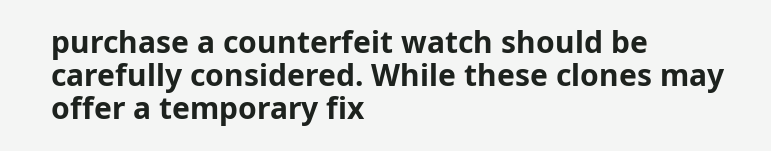purchase a counterfeit watch should be carefully considered. While these clones may offer a temporary fix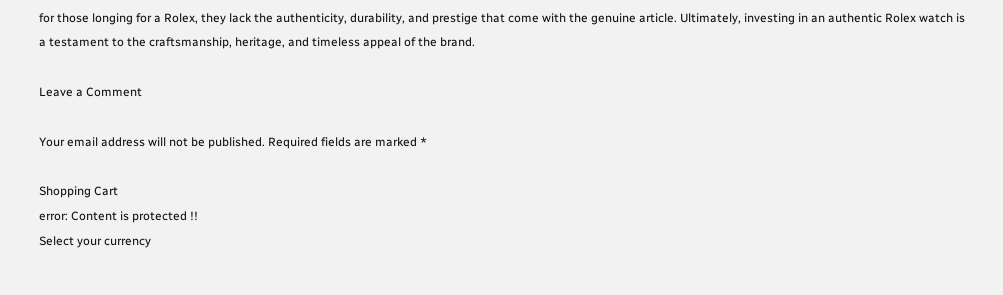for those longing for a Rolex, they lack the authenticity, durability, and prestige that come with the genuine article. Ultimately, investing in an authentic Rolex watch is a testament to the craftsmanship, heritage, and timeless appeal of the brand.

Leave a Comment

Your email address will not be published. Required fields are marked *

Shopping Cart
error: Content is protected !!
Select your currency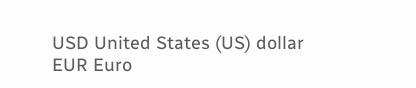USD United States (US) dollar
EUR Euro